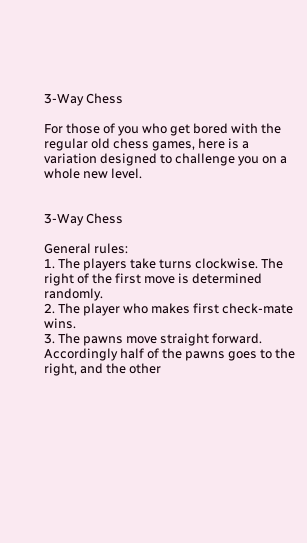3-Way Chess

For those of you who get bored with the regular old chess games, here is a variation designed to challenge you on a whole new level.


3-Way Chess

General rules:
1. The players take turns clockwise. The right of the first move is determined randomly.
2. The player who makes first check-mate wins.
3. The pawns move straight forward. Accordingly half of the pawns goes to the right, and the other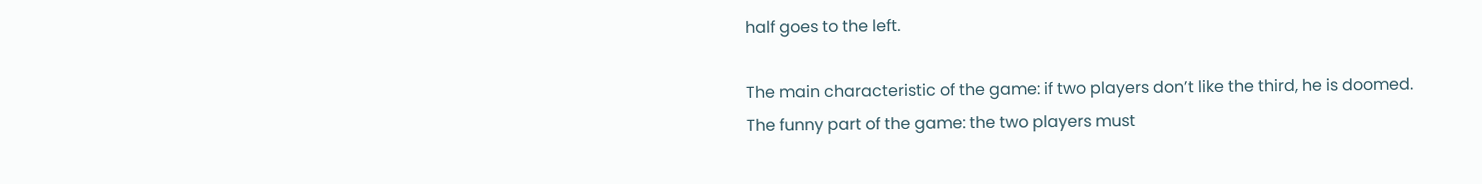half goes to the left.

The main characteristic of the game: if two players don’t like the third, he is doomed.
The funny part of the game: the two players must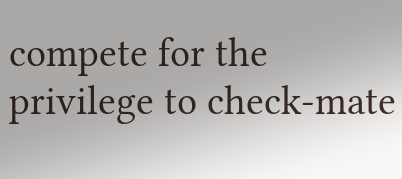compete for the privilege to check-mate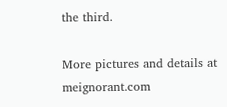the third.

More pictures and details at  meignorant.com